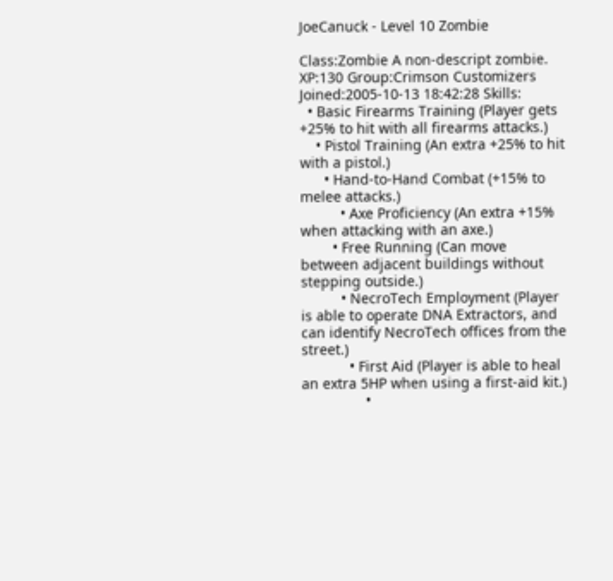JoeCanuck - Level 10 Zombie

Class:Zombie A non-descript zombie.
XP:130 Group:Crimson Customizers
Joined:2005-10-13 18:42:28 Skills:
  • Basic Firearms Training (Player gets +25% to hit with all firearms attacks.)
    • Pistol Training (An extra +25% to hit with a pistol.)
      • Hand-to-Hand Combat (+15% to melee attacks.)
          • Axe Proficiency (An extra +15% when attacking with an axe.)
        • Free Running (Can move between adjacent buildings without stepping outside.)
          • NecroTech Employment (Player is able to operate DNA Extractors, and can identify NecroTech offices from the street.)
            • First Aid (Player is able to heal an extra 5HP when using a first-aid kit.)
                •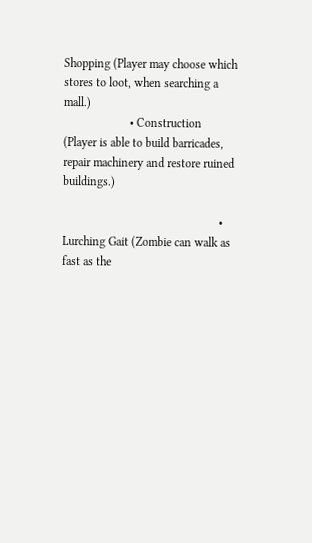Shopping (Player may choose which stores to loot, when searching a mall.)
                      • Construction (Player is able to build barricades, repair machinery and restore ruined buildings.)

                                                    • Lurching Gait (Zombie can walk as fast as the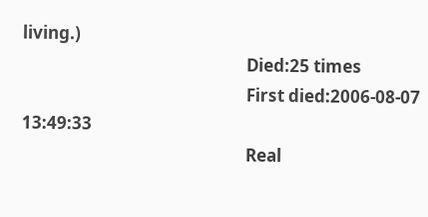living.)
                                                        Died:25 times
                                                        First died:2006-08-07 13:49:33
                                                        Real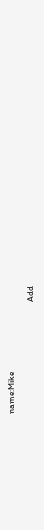name:Mike

                                                        Add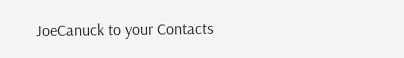JoeCanuck to your Contacts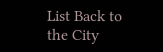List Back to the City